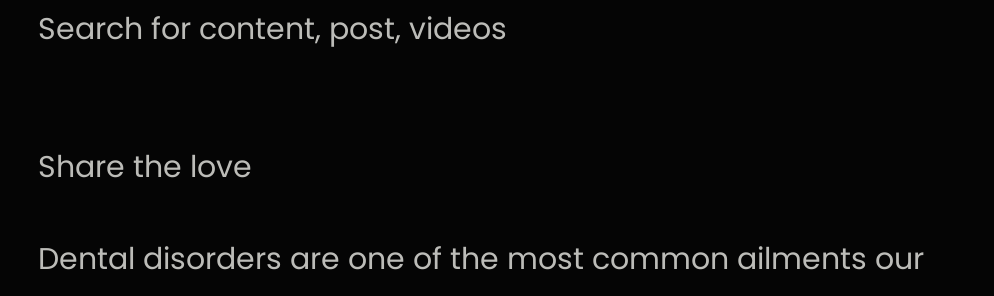Search for content, post, videos


Share the love

Dental disorders are one of the most common ailments our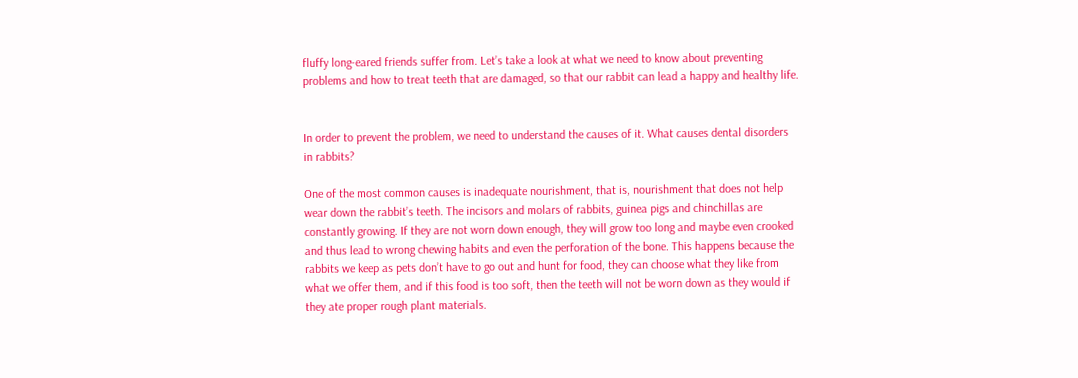fluffy long-eared friends suffer from. Let’s take a look at what we need to know about preventing problems and how to treat teeth that are damaged, so that our rabbit can lead a happy and healthy life.


In order to prevent the problem, we need to understand the causes of it. What causes dental disorders in rabbits?

One of the most common causes is inadequate nourishment, that is, nourishment that does not help wear down the rabbit’s teeth. The incisors and molars of rabbits, guinea pigs and chinchillas are constantly growing. If they are not worn down enough, they will grow too long and maybe even crooked and thus lead to wrong chewing habits and even the perforation of the bone. This happens because the rabbits we keep as pets don’t have to go out and hunt for food, they can choose what they like from what we offer them, and if this food is too soft, then the teeth will not be worn down as they would if they ate proper rough plant materials.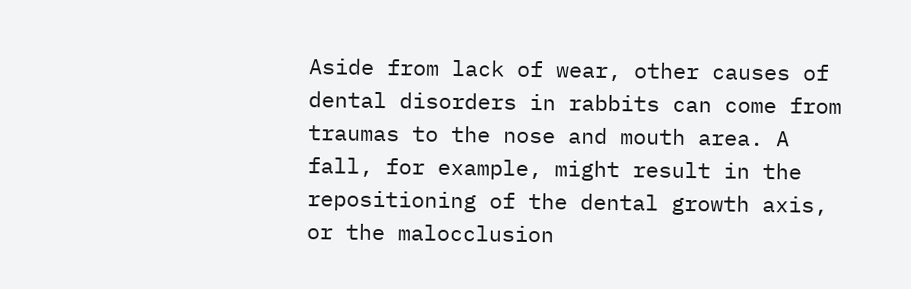Aside from lack of wear, other causes of dental disorders in rabbits can come from traumas to the nose and mouth area. A fall, for example, might result in the repositioning of the dental growth axis, or the malocclusion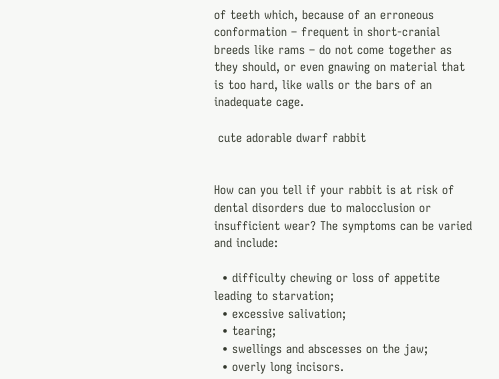of teeth which, because of an erroneous conformation – frequent in short-cranial breeds like rams – do not come together as they should, or even gnawing on material that is too hard, like walls or the bars of an inadequate cage.

 cute adorable dwarf rabbit


How can you tell if your rabbit is at risk of dental disorders due to malocclusion or insufficient wear? The symptoms can be varied and include:

  • difficulty chewing or loss of appetite leading to starvation;
  • excessive salivation;
  • tearing;
  • swellings and abscesses on the jaw;
  • overly long incisors.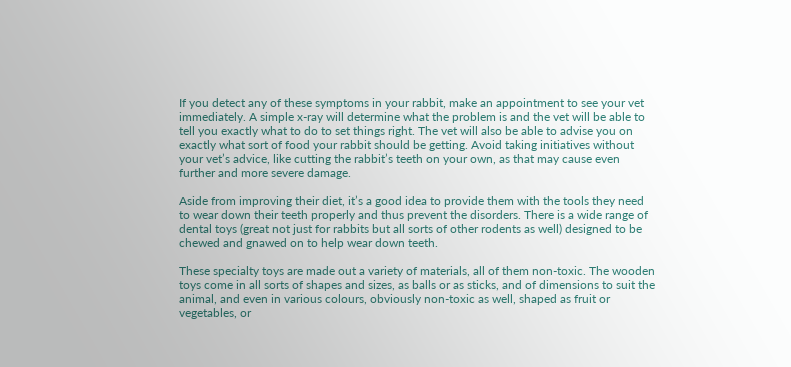If you detect any of these symptoms in your rabbit, make an appointment to see your vet immediately. A simple x-ray will determine what the problem is and the vet will be able to tell you exactly what to do to set things right. The vet will also be able to advise you on exactly what sort of food your rabbit should be getting. Avoid taking initiatives without your vet’s advice, like cutting the rabbit’s teeth on your own, as that may cause even further and more severe damage.

Aside from improving their diet, it’s a good idea to provide them with the tools they need to wear down their teeth properly and thus prevent the disorders. There is a wide range of dental toys (great not just for rabbits but all sorts of other rodents as well) designed to be chewed and gnawed on to help wear down teeth.

These specialty toys are made out a variety of materials, all of them non-toxic. The wooden toys come in all sorts of shapes and sizes, as balls or as sticks, and of dimensions to suit the animal, and even in various colours, obviously non-toxic as well, shaped as fruit or vegetables, or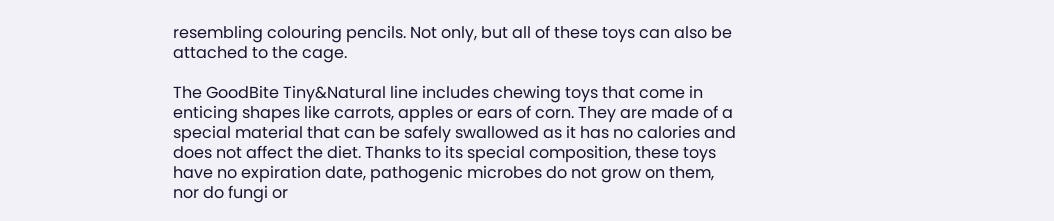resembling colouring pencils. Not only, but all of these toys can also be attached to the cage.

The GoodBite Tiny&Natural line includes chewing toys that come in enticing shapes like carrots, apples or ears of corn. They are made of a special material that can be safely swallowed as it has no calories and does not affect the diet. Thanks to its special composition, these toys have no expiration date, pathogenic microbes do not grow on them, nor do fungi or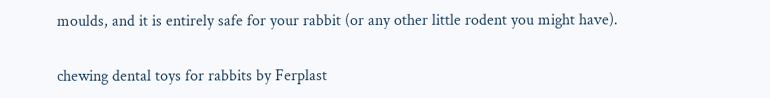moulds, and it is entirely safe for your rabbit (or any other little rodent you might have).

chewing dental toys for rabbits by Ferplast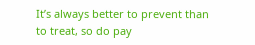It’s always better to prevent than to treat, so do pay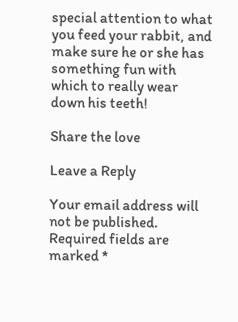special attention to what you feed your rabbit, and make sure he or she has something fun with which to really wear down his teeth!

Share the love

Leave a Reply

Your email address will not be published. Required fields are marked *